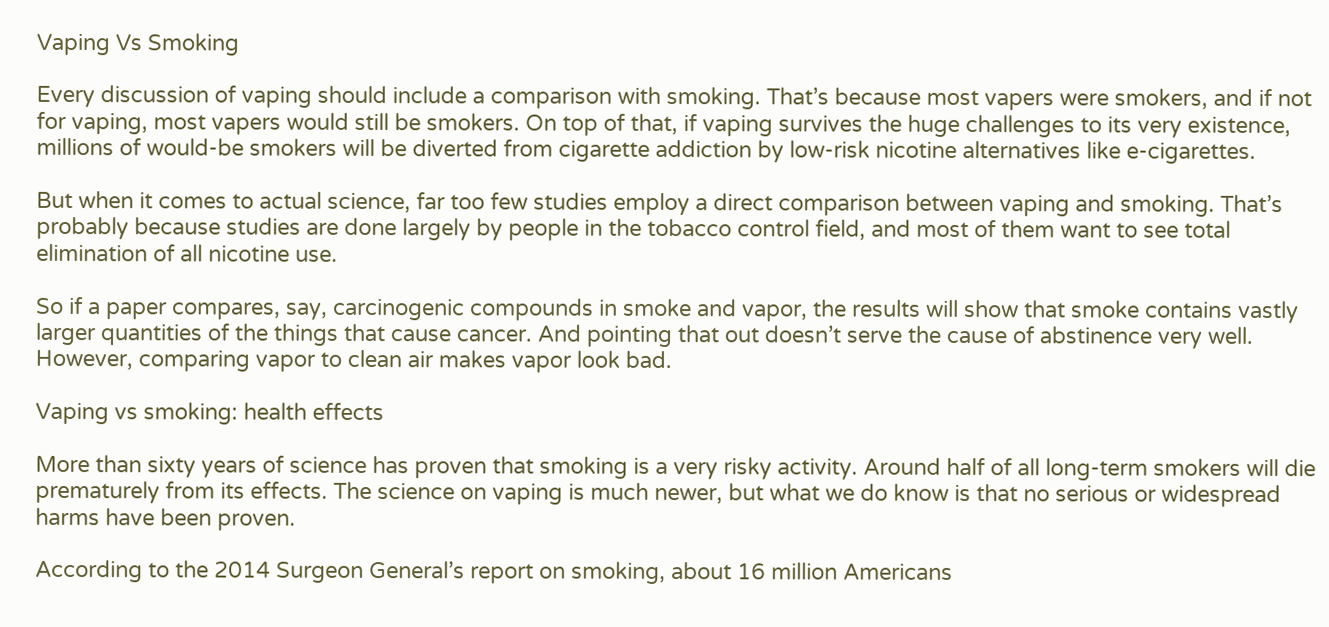Vaping Vs Smoking

Every discussion of vaping should include a comparison with smoking. That’s because most vapers were smokers, and if not for vaping, most vapers would still be smokers. On top of that, if vaping survives the huge challenges to its very existence, millions of would-be smokers will be diverted from cigarette addiction by low-risk nicotine alternatives like e-cigarettes.

But when it comes to actual science, far too few studies employ a direct comparison between vaping and smoking. That’s probably because studies are done largely by people in the tobacco control field, and most of them want to see total elimination of all nicotine use.

So if a paper compares, say, carcinogenic compounds in smoke and vapor, the results will show that smoke contains vastly larger quantities of the things that cause cancer. And pointing that out doesn’t serve the cause of abstinence very well. However, comparing vapor to clean air makes vapor look bad.

Vaping vs smoking: health effects

More than sixty years of science has proven that smoking is a very risky activity. Around half of all long-term smokers will die prematurely from its effects. The science on vaping is much newer, but what we do know is that no serious or widespread harms have been proven.

According to the 2014 Surgeon General’s report on smoking, about 16 million Americans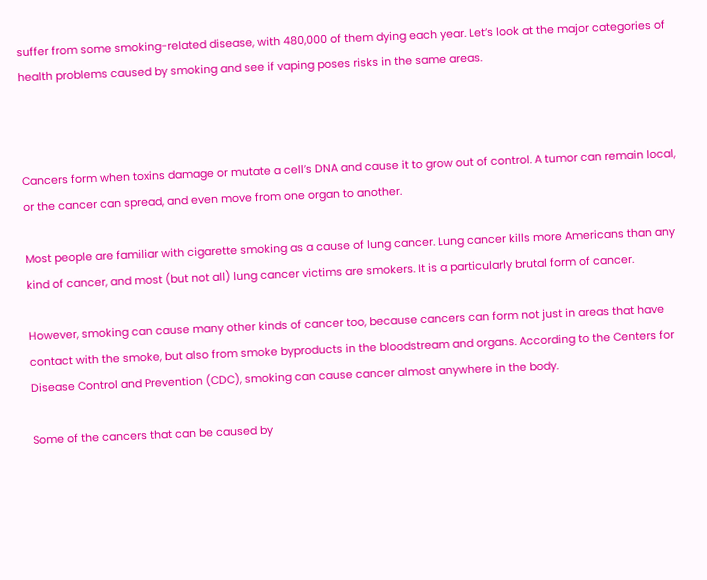suffer from some smoking-related disease, with 480,000 of them dying each year. Let’s look at the major categories of health problems caused by smoking and see if vaping poses risks in the same areas.



Cancers form when toxins damage or mutate a cell’s DNA and cause it to grow out of control. A tumor can remain local, or the cancer can spread, and even move from one organ to another.

Most people are familiar with cigarette smoking as a cause of lung cancer. Lung cancer kills more Americans than any kind of cancer, and most (but not all) lung cancer victims are smokers. It is a particularly brutal form of cancer.

However, smoking can cause many other kinds of cancer too, because cancers can form not just in areas that have contact with the smoke, but also from smoke byproducts in the bloodstream and organs. According to the Centers for Disease Control and Prevention (CDC), smoking can cause cancer almost anywhere in the body.

Some of the cancers that can be caused by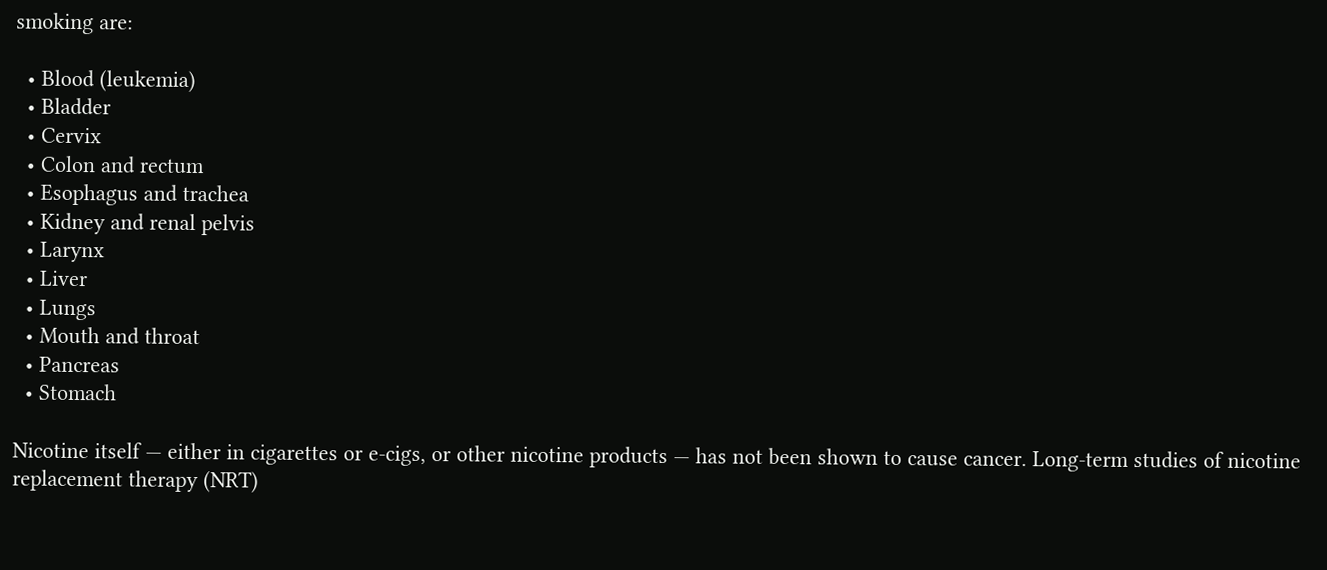smoking are:

  • Blood (leukemia)
  • Bladder
  • Cervix
  • Colon and rectum
  • Esophagus and trachea
  • Kidney and renal pelvis
  • Larynx
  • Liver
  • Lungs
  • Mouth and throat
  • Pancreas
  • Stomach

Nicotine itself — either in cigarettes or e-cigs, or other nicotine products — has not been shown to cause cancer. Long-term studies of nicotine replacement therapy (NRT)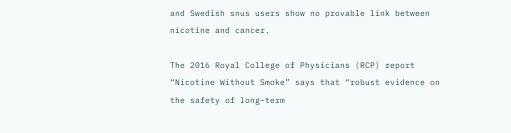and Swedish snus users show no provable link between nicotine and cancer.

The 2016 Royal College of Physicians (RCP) report “Nicotine Without Smoke” says that “robust evidence on the safety of long-term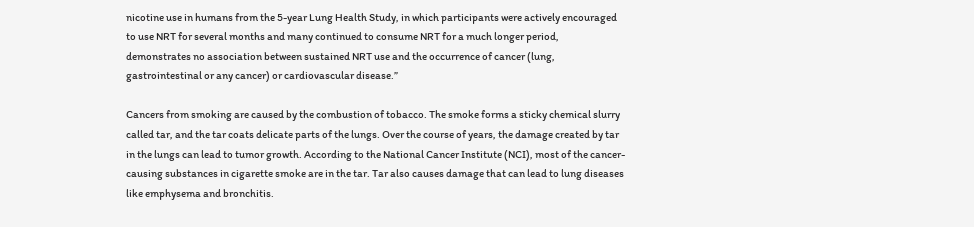nicotine use in humans from the 5-year Lung Health Study, in which participants were actively encouraged to use NRT for several months and many continued to consume NRT for a much longer period, demonstrates no association between sustained NRT use and the occurrence of cancer (lung, gastrointestinal or any cancer) or cardiovascular disease.”

Cancers from smoking are caused by the combustion of tobacco. The smoke forms a sticky chemical slurry called tar, and the tar coats delicate parts of the lungs. Over the course of years, the damage created by tar in the lungs can lead to tumor growth. According to the National Cancer Institute (NCI), most of the cancer-causing substances in cigarette smoke are in the tar. Tar also causes damage that can lead to lung diseases like emphysema and bronchitis.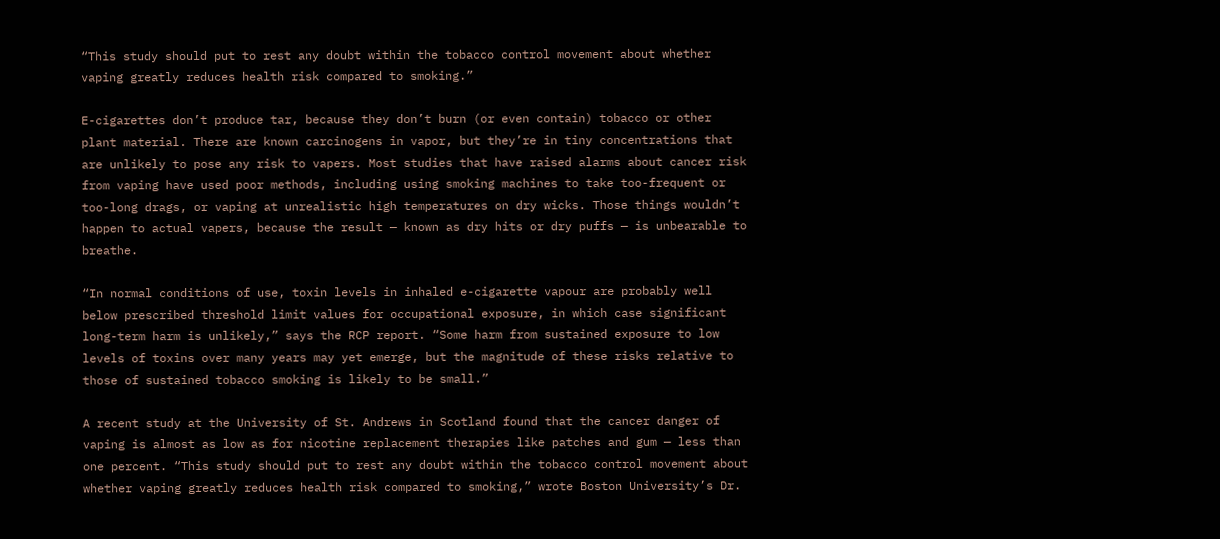“This study should put to rest any doubt within the tobacco control movement about whether vaping greatly reduces health risk compared to smoking.”

E-cigarettes don’t produce tar, because they don’t burn (or even contain) tobacco or other plant material. There are known carcinogens in vapor, but they’re in tiny concentrations that are unlikely to pose any risk to vapers. Most studies that have raised alarms about cancer risk from vaping have used poor methods, including using smoking machines to take too-frequent or too-long drags, or vaping at unrealistic high temperatures on dry wicks. Those things wouldn’t happen to actual vapers, because the result — known as dry hits or dry puffs — is unbearable to breathe.

“In normal conditions of use, toxin levels in inhaled e-cigarette vapour are probably well below prescribed threshold limit values for occupational exposure, in which case significant long-term harm is unlikely,” says the RCP report. “Some harm from sustained exposure to low levels of toxins over many years may yet emerge, but the magnitude of these risks relative to those of sustained tobacco smoking is likely to be small.”

A recent study at the University of St. Andrews in Scotland found that the cancer danger of vaping is almost as low as for nicotine replacement therapies like patches and gum — less than one percent. “This study should put to rest any doubt within the tobacco control movement about whether vaping greatly reduces health risk compared to smoking,” wrote Boston University’s Dr.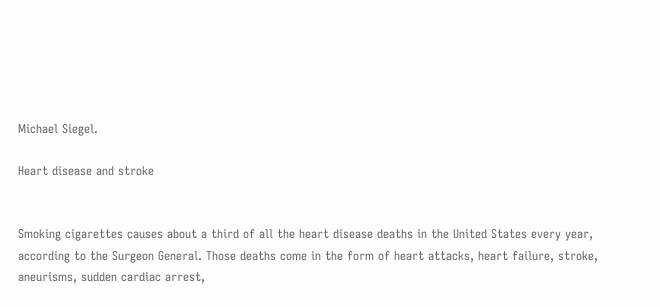Michael Siegel.

Heart disease and stroke


Smoking cigarettes causes about a third of all the heart disease deaths in the United States every year, according to the Surgeon General. Those deaths come in the form of heart attacks, heart failure, stroke, aneurisms, sudden cardiac arrest,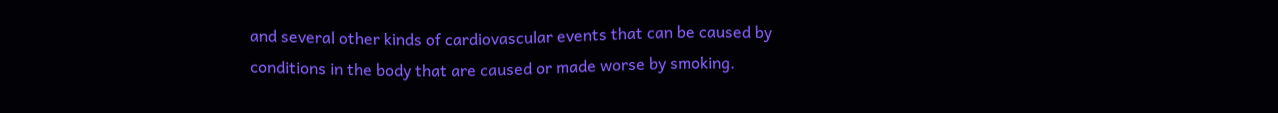and several other kinds of cardiovascular events that can be caused by conditions in the body that are caused or made worse by smoking.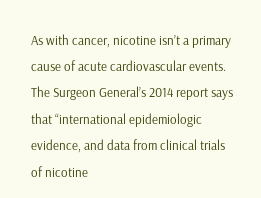As with cancer, nicotine isn’t a primary cause of acute cardiovascular events. The Surgeon General’s 2014 report says that “international epidemiologic evidence, and data from clinical trials of nicotine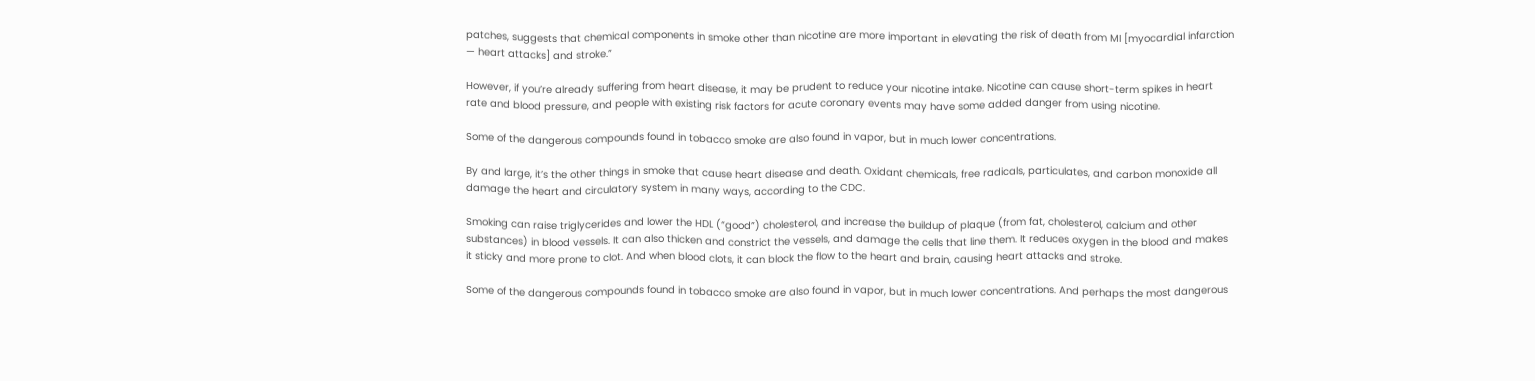patches, suggests that chemical components in smoke other than nicotine are more important in elevating the risk of death from MI [myocardial infarction — heart attacks] and stroke.”

However, if you’re already suffering from heart disease, it may be prudent to reduce your nicotine intake. Nicotine can cause short-term spikes in heart rate and blood pressure, and people with existing risk factors for acute coronary events may have some added danger from using nicotine.

Some of the dangerous compounds found in tobacco smoke are also found in vapor, but in much lower concentrations.

By and large, it’s the other things in smoke that cause heart disease and death. Oxidant chemicals, free radicals, particulates, and carbon monoxide all damage the heart and circulatory system in many ways, according to the CDC.

Smoking can raise triglycerides and lower the HDL (“good”) cholesterol, and increase the buildup of plaque (from fat, cholesterol, calcium and other substances) in blood vessels. It can also thicken and constrict the vessels, and damage the cells that line them. It reduces oxygen in the blood and makes it sticky and more prone to clot. And when blood clots, it can block the flow to the heart and brain, causing heart attacks and stroke.

Some of the dangerous compounds found in tobacco smoke are also found in vapor, but in much lower concentrations. And perhaps the most dangerous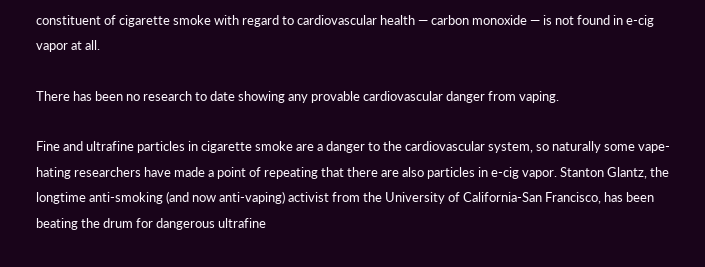constituent of cigarette smoke with regard to cardiovascular health — carbon monoxide — is not found in e-cig vapor at all.

There has been no research to date showing any provable cardiovascular danger from vaping.

Fine and ultrafine particles in cigarette smoke are a danger to the cardiovascular system, so naturally some vape-hating researchers have made a point of repeating that there are also particles in e-cig vapor. Stanton Glantz, the longtime anti-smoking (and now anti-vaping) activist from the University of California-San Francisco, has been beating the drum for dangerous ultrafine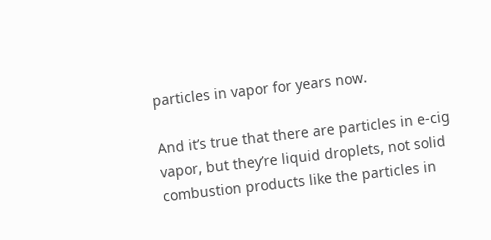particles in vapor for years now.

And it’s true that there are particles in e-cig vapor, but they’re liquid droplets, not solid combustion products like the particles in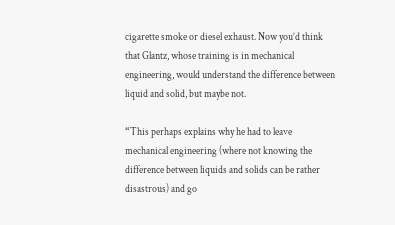cigarette smoke or diesel exhaust. Now you’d think that Glantz, whose training is in mechanical engineering, would understand the difference between liquid and solid, but maybe not.

“This perhaps explains why he had to leave mechanical engineering (where not knowing the difference between liquids and solids can be rather disastrous) and go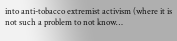into anti-tobacco extremist activism (where it is not such a problem to not know…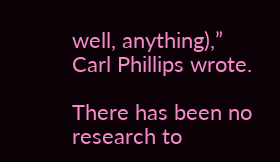well, anything),” Carl Phillips wrote.

There has been no research to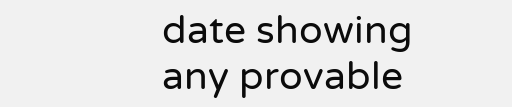date showing any provable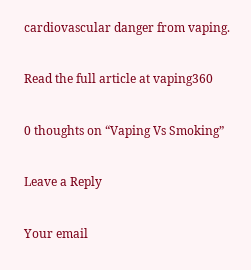cardiovascular danger from vaping.

Read the full article at vaping360

0 thoughts on “Vaping Vs Smoking”

Leave a Reply

Your email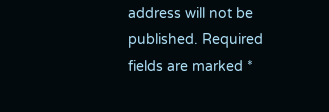address will not be published. Required fields are marked *